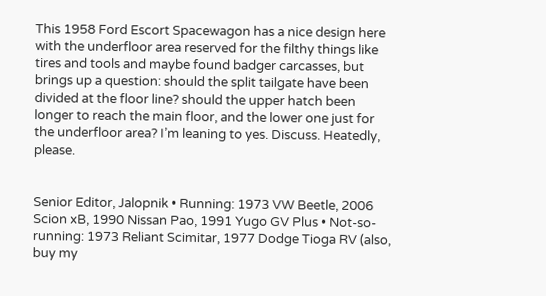This 1958 Ford Escort Spacewagon has a nice design here with the underfloor area reserved for the filthy things like tires and tools and maybe found badger carcasses, but brings up a question: should the split tailgate have been divided at the floor line? should the upper hatch been longer to reach the main floor, and the lower one just for the underfloor area? I’m leaning to yes. Discuss. Heatedly, please.


Senior Editor, Jalopnik • Running: 1973 VW Beetle, 2006 Scion xB, 1990 Nissan Pao, 1991 Yugo GV Plus • Not-so-running: 1973 Reliant Scimitar, 1977 Dodge Tioga RV (also, buy my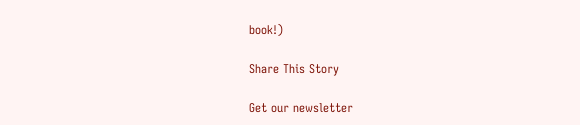book!)

Share This Story

Get our newsletter